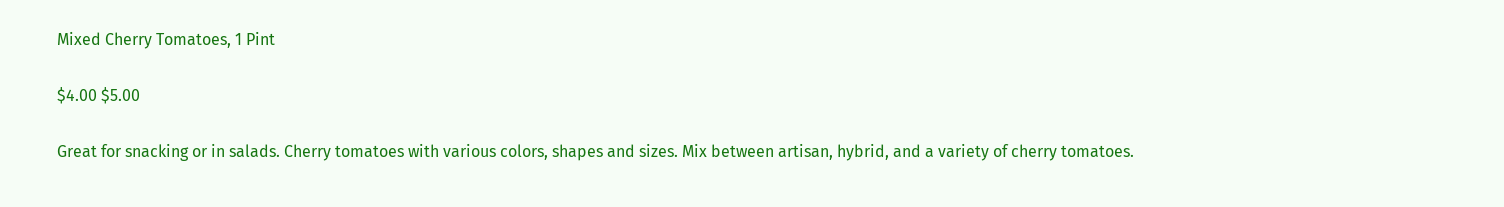Mixed Cherry Tomatoes, 1 Pint

$4.00 $5.00

Great for snacking or in salads. Cherry tomatoes with various colors, shapes and sizes. Mix between artisan, hybrid, and a variety of cherry tomatoes.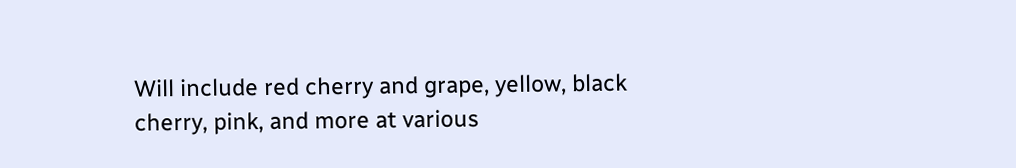Will include red cherry and grape, yellow, black cherry, pink, and more at various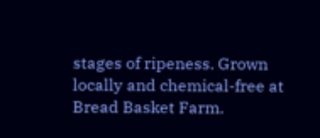stages of ripeness. Grown locally and chemical-free at Bread Basket Farm.